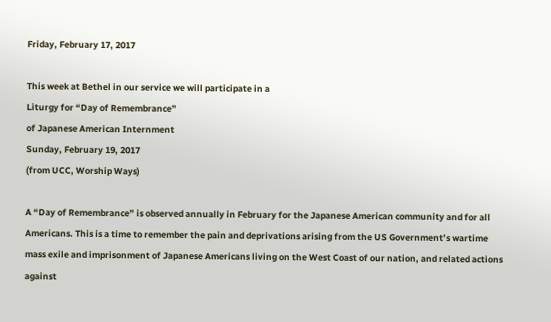Friday, February 17, 2017

This week at Bethel in our service we will participate in a
Liturgy for “Day of Remembrance”
of Japanese American Internment
Sunday, February 19, 2017
(from UCC, Worship Ways)

A “Day of Remembrance” is observed annually in February for the Japanese American community and for all Americans. This is a time to remember the pain and deprivations arising from the US Government’s wartime mass exile and imprisonment of Japanese Americans living on the West Coast of our nation, and related actions against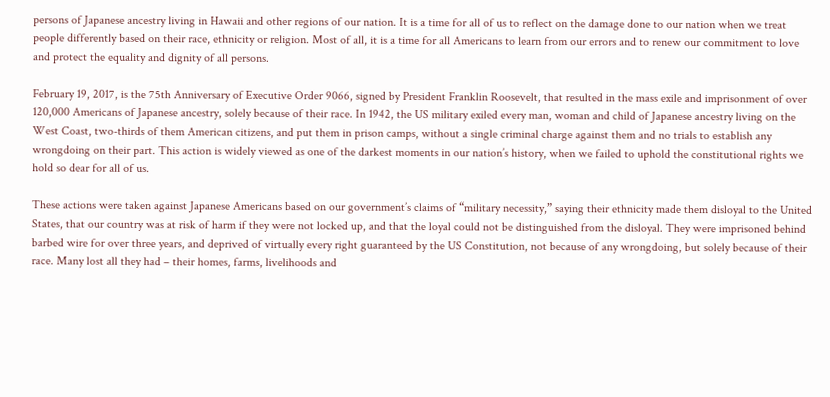persons of Japanese ancestry living in Hawaii and other regions of our nation. It is a time for all of us to reflect on the damage done to our nation when we treat people differently based on their race, ethnicity or religion. Most of all, it is a time for all Americans to learn from our errors and to renew our commitment to love and protect the equality and dignity of all persons.

February 19, 2017, is the 75th Anniversary of Executive Order 9066, signed by President Franklin Roosevelt, that resulted in the mass exile and imprisonment of over 120,000 Americans of Japanese ancestry, solely because of their race. In 1942, the US military exiled every man, woman and child of Japanese ancestry living on the West Coast, two-thirds of them American citizens, and put them in prison camps, without a single criminal charge against them and no trials to establish any wrongdoing on their part. This action is widely viewed as one of the darkest moments in our nation’s history, when we failed to uphold the constitutional rights we hold so dear for all of us.

These actions were taken against Japanese Americans based on our government’s claims of “military necessity,” saying their ethnicity made them disloyal to the United States, that our country was at risk of harm if they were not locked up, and that the loyal could not be distinguished from the disloyal. They were imprisoned behind barbed wire for over three years, and deprived of virtually every right guaranteed by the US Constitution, not because of any wrongdoing, but solely because of their race. Many lost all they had – their homes, farms, livelihoods and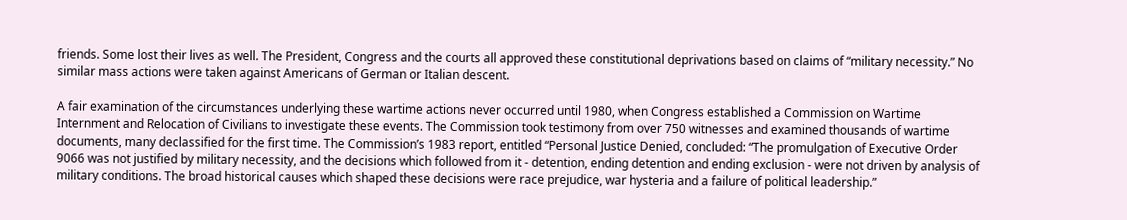friends. Some lost their lives as well. The President, Congress and the courts all approved these constitutional deprivations based on claims of “military necessity.” No similar mass actions were taken against Americans of German or Italian descent.

A fair examination of the circumstances underlying these wartime actions never occurred until 1980, when Congress established a Commission on Wartime Internment and Relocation of Civilians to investigate these events. The Commission took testimony from over 750 witnesses and examined thousands of wartime documents, many declassified for the first time. The Commission’s 1983 report, entitled “Personal Justice Denied, concluded: “The promulgation of Executive Order 9066 was not justified by military necessity, and the decisions which followed from it - detention, ending detention and ending exclusion - were not driven by analysis of military conditions. The broad historical causes which shaped these decisions were race prejudice, war hysteria and a failure of political leadership.”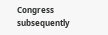Congress subsequently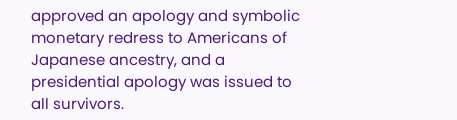approved an apology and symbolic monetary redress to Americans of Japanese ancestry, and a presidential apology was issued to all survivors.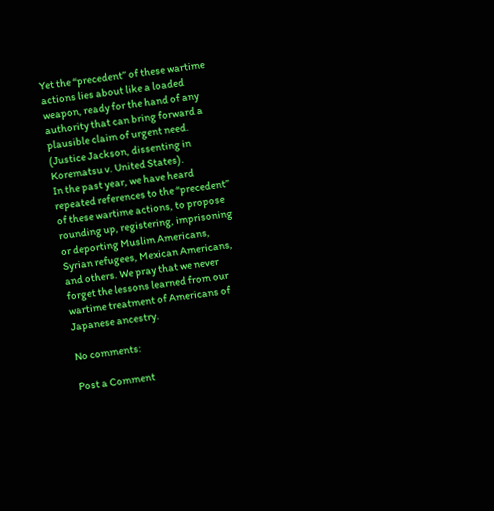Yet the “precedent” of these wartime actions lies about like a loaded weapon, ready for the hand of any authority that can bring forward a plausible claim of urgent need. (Justice Jackson, dissenting in Korematsu v. United States).
In the past year, we have heard repeated references to the “precedent” of these wartime actions, to propose rounding up, registering, imprisoning or deporting Muslim Americans, Syrian refugees, Mexican Americans, and others. We pray that we never forget the lessons learned from our wartime treatment of Americans of Japanese ancestry.

No comments:

Post a Comment